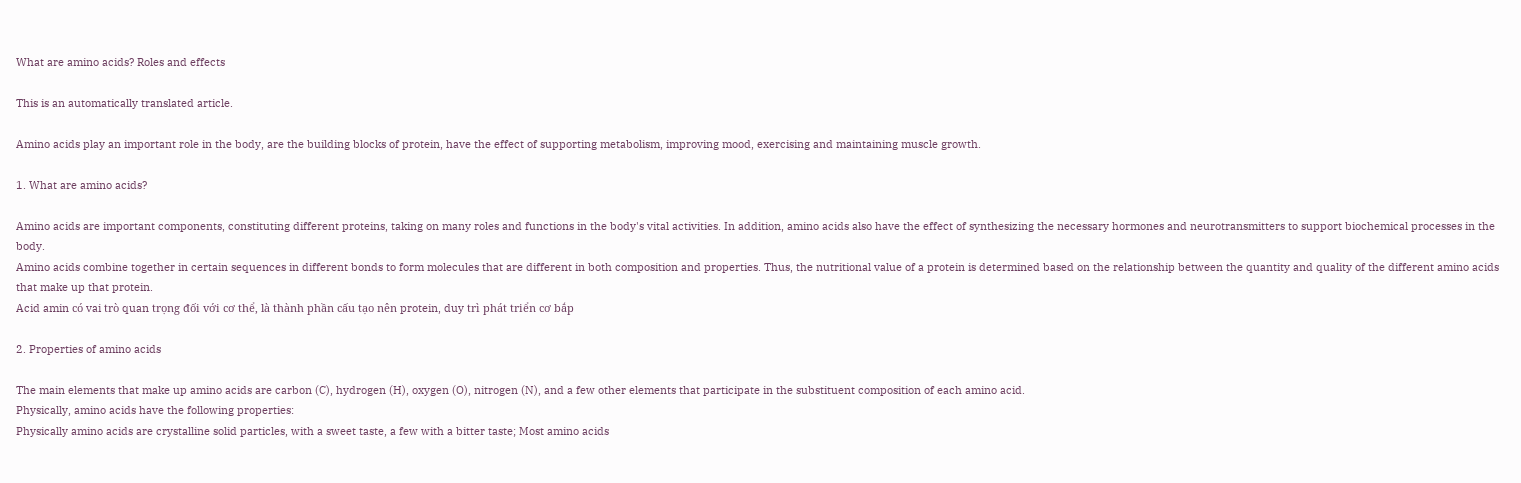What are amino acids? Roles and effects

This is an automatically translated article.

Amino acids play an important role in the body, are the building blocks of protein, have the effect of supporting metabolism, improving mood, exercising and maintaining muscle growth.

1. What are amino acids?

Amino acids are important components, constituting different proteins, taking on many roles and functions in the body's vital activities. In addition, amino acids also have the effect of synthesizing the necessary hormones and neurotransmitters to support biochemical processes in the body.
Amino acids combine together in certain sequences in different bonds to form molecules that are different in both composition and properties. Thus, the nutritional value of a protein is determined based on the relationship between the quantity and quality of the different amino acids that make up that protein.
Acid amin có vai trò quan trọng đối với cơ thể, là thành phần cấu tạo nên protein, duy trì phát triển cơ bắp

2. Properties of amino acids

The main elements that make up amino acids are carbon (C), hydrogen (H), oxygen (O), nitrogen (N), and a few other elements that participate in the substituent composition of each amino acid.
Physically, amino acids have the following properties:
Physically amino acids are crystalline solid particles, with a sweet taste, a few with a bitter taste; Most amino acids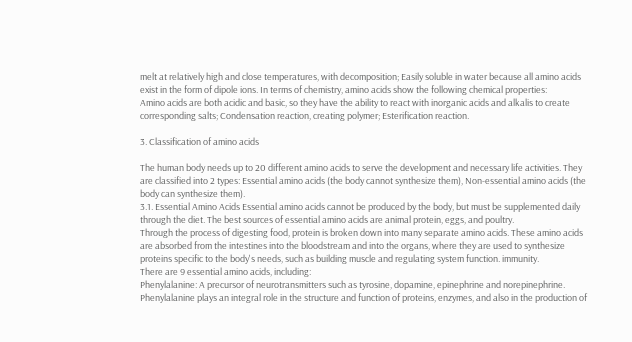melt at relatively high and close temperatures, with decomposition; Easily soluble in water because all amino acids exist in the form of dipole ions. In terms of chemistry, amino acids show the following chemical properties:
Amino acids are both acidic and basic, so they have the ability to react with inorganic acids and alkalis to create corresponding salts; Condensation reaction, creating polymer; Esterification reaction.

3. Classification of amino acids

The human body needs up to 20 different amino acids to serve the development and necessary life activities. They are classified into 2 types: Essential amino acids (the body cannot synthesize them), Non-essential amino acids (the body can synthesize them).
3.1. Essential Amino Acids Essential amino acids cannot be produced by the body, but must be supplemented daily through the diet. The best sources of essential amino acids are animal protein, eggs, and poultry.
Through the process of digesting food, protein is broken down into many separate amino acids. These amino acids are absorbed from the intestines into the bloodstream and into the organs, where they are used to synthesize proteins specific to the body's needs, such as building muscle and regulating system function. immunity.
There are 9 essential amino acids, including:
Phenylalanine: A precursor of neurotransmitters such as tyrosine, dopamine, epinephrine and norepinephrine. Phenylalanine plays an integral role in the structure and function of proteins, enzymes, and also in the production of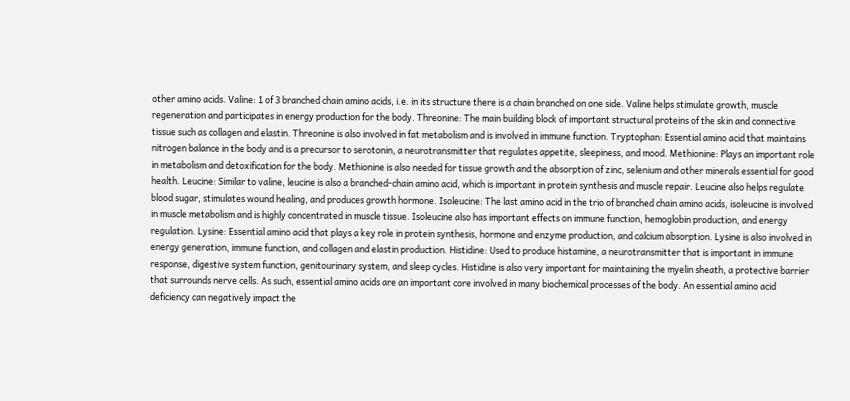other amino acids. Valine: 1 of 3 branched chain amino acids, i.e. in its structure there is a chain branched on one side. Valine helps stimulate growth, muscle regeneration and participates in energy production for the body. Threonine: The main building block of important structural proteins of the skin and connective tissue such as collagen and elastin. Threonine is also involved in fat metabolism and is involved in immune function. Tryptophan: Essential amino acid that maintains nitrogen balance in the body and is a precursor to serotonin, a neurotransmitter that regulates appetite, sleepiness, and mood. Methionine: Plays an important role in metabolism and detoxification for the body. Methionine is also needed for tissue growth and the absorption of zinc, selenium and other minerals essential for good health. Leucine: Similar to valine, leucine is also a branched-chain amino acid, which is important in protein synthesis and muscle repair. Leucine also helps regulate blood sugar, stimulates wound healing, and produces growth hormone. Isoleucine: The last amino acid in the trio of branched chain amino acids, isoleucine is involved in muscle metabolism and is highly concentrated in muscle tissue. Isoleucine also has important effects on immune function, hemoglobin production, and energy regulation. Lysine: Essential amino acid that plays a key role in protein synthesis, hormone and enzyme production, and calcium absorption. Lysine is also involved in energy generation, immune function, and collagen and elastin production. Histidine: Used to produce histamine, a neurotransmitter that is important in immune response, digestive system function, genitourinary system, and sleep cycles. Histidine is also very important for maintaining the myelin sheath, a protective barrier that surrounds nerve cells. As such, essential amino acids are an important core involved in many biochemical processes of the body. An essential amino acid deficiency can negatively impact the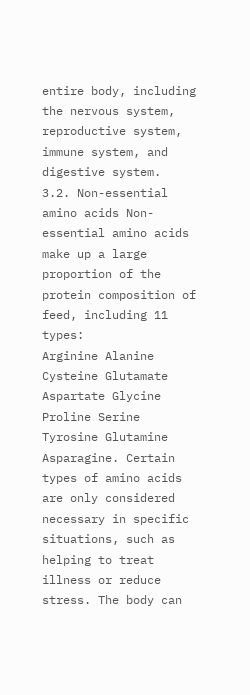entire body, including the nervous system, reproductive system, immune system, and digestive system.
3.2. Non-essential amino acids Non-essential amino acids make up a large proportion of the protein composition of feed, including 11 types:
Arginine Alanine Cysteine Glutamate Aspartate Glycine Proline Serine Tyrosine Glutamine Asparagine. Certain types of amino acids are only considered necessary in specific situations, such as helping to treat illness or reduce stress. The body can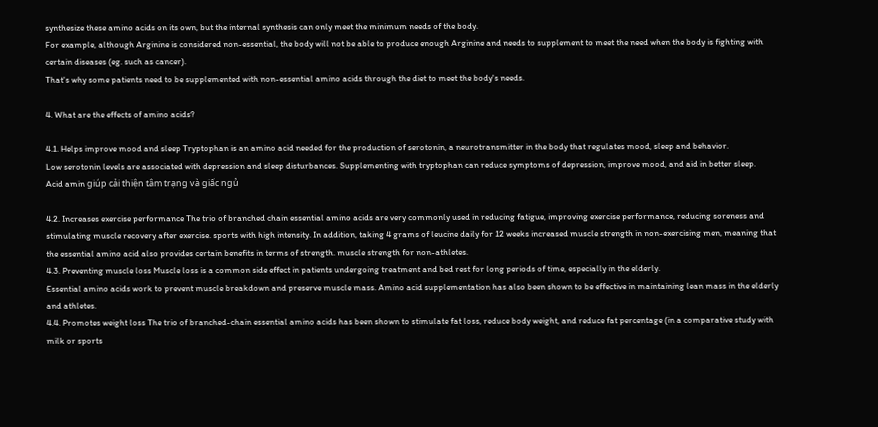synthesize these amino acids on its own, but the internal synthesis can only meet the minimum needs of the body.
For example, although Arginine is considered non-essential, the body will not be able to produce enough Arginine and needs to supplement to meet the need when the body is fighting with certain diseases (eg. such as cancer).
That's why some patients need to be supplemented with non-essential amino acids through the diet to meet the body's needs.

4. What are the effects of amino acids?

4.1. Helps improve mood and sleep Tryptophan is an amino acid needed for the production of serotonin, a neurotransmitter in the body that regulates mood, sleep and behavior.
Low serotonin levels are associated with depression and sleep disturbances. Supplementing with tryptophan can reduce symptoms of depression, improve mood, and aid in better sleep.
Acid amin giúp cải thiện tâm trạng và giấc ngủ

4.2. Increases exercise performance The trio of branched chain essential amino acids are very commonly used in reducing fatigue, improving exercise performance, reducing soreness and stimulating muscle recovery after exercise. sports with high intensity. In addition, taking 4 grams of leucine daily for 12 weeks increased muscle strength in non-exercising men, meaning that the essential amino acid also provides certain benefits in terms of strength. muscle strength for non-athletes.
4.3. Preventing muscle loss Muscle loss is a common side effect in patients undergoing treatment and bed rest for long periods of time, especially in the elderly.
Essential amino acids work to prevent muscle breakdown and preserve muscle mass. Amino acid supplementation has also been shown to be effective in maintaining lean mass in the elderly and athletes.
4.4. Promotes weight loss The trio of branched-chain essential amino acids has been shown to stimulate fat loss, reduce body weight, and reduce fat percentage (in a comparative study with milk or sports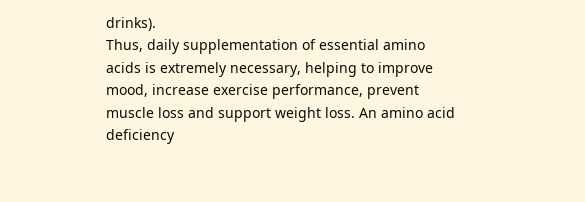drinks).
Thus, daily supplementation of essential amino acids is extremely necessary, helping to improve mood, increase exercise performance, prevent muscle loss and support weight loss. An amino acid deficiency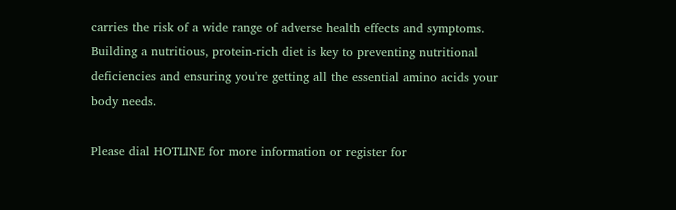carries the risk of a wide range of adverse health effects and symptoms. Building a nutritious, protein-rich diet is key to preventing nutritional deficiencies and ensuring you're getting all the essential amino acids your body needs.

Please dial HOTLINE for more information or register for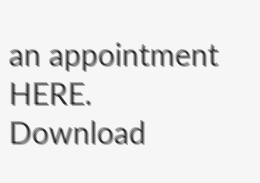an appointment HERE. Download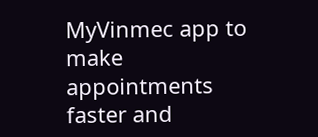MyVinmec app to make appointments faster and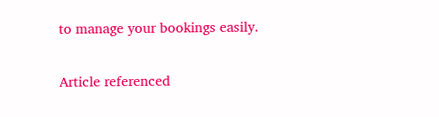to manage your bookings easily.

Article referenced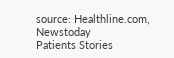source: Healthline.com, Newstoday
Patients Stories